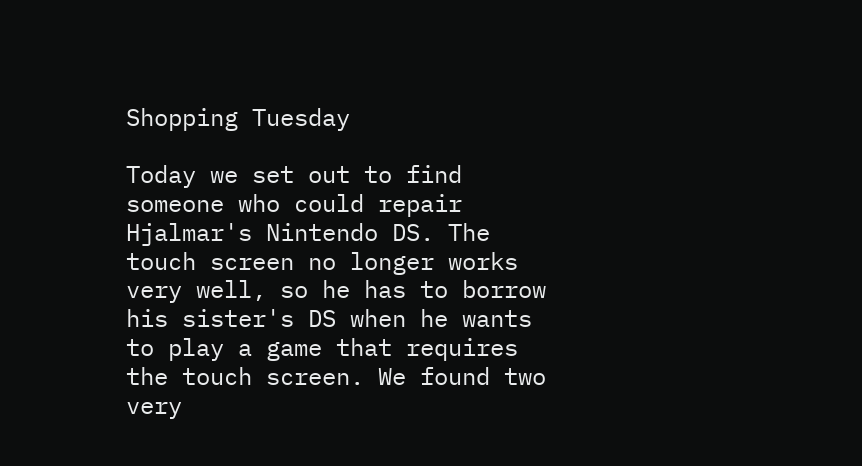Shopping Tuesday

Today we set out to find someone who could repair Hjalmar's Nintendo DS. The touch screen no longer works very well, so he has to borrow his sister's DS when he wants to play a game that requires the touch screen. We found two very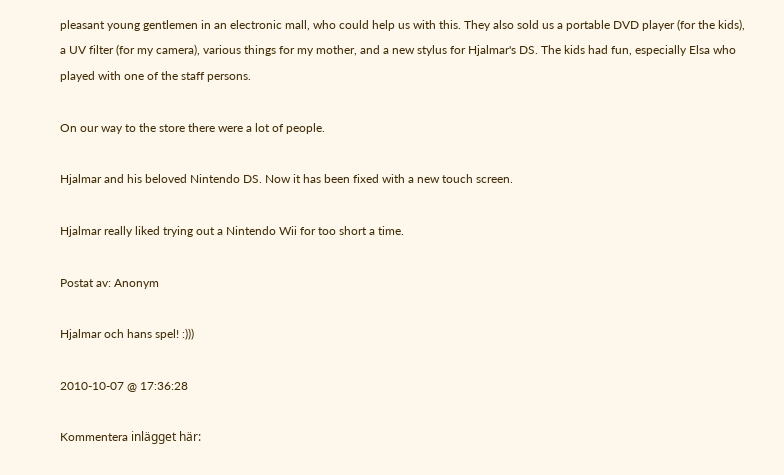pleasant young gentlemen in an electronic mall, who could help us with this. They also sold us a portable DVD player (for the kids), a UV filter (for my camera), various things for my mother, and a new stylus for Hjalmar's DS. The kids had fun, especially Elsa who played with one of the staff persons.

On our way to the store there were a lot of people.

Hjalmar and his beloved Nintendo DS. Now it has been fixed with a new touch screen.

Hjalmar really liked trying out a Nintendo Wii for too short a time.

Postat av: Anonym

Hjalmar och hans spel! :)))

2010-10-07 @ 17:36:28

Kommentera inlägget här: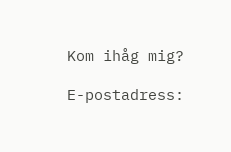Kom ihåg mig?

E-postadress: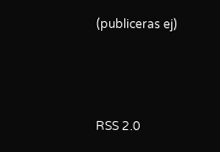(publiceras ej)



RSS 2.0